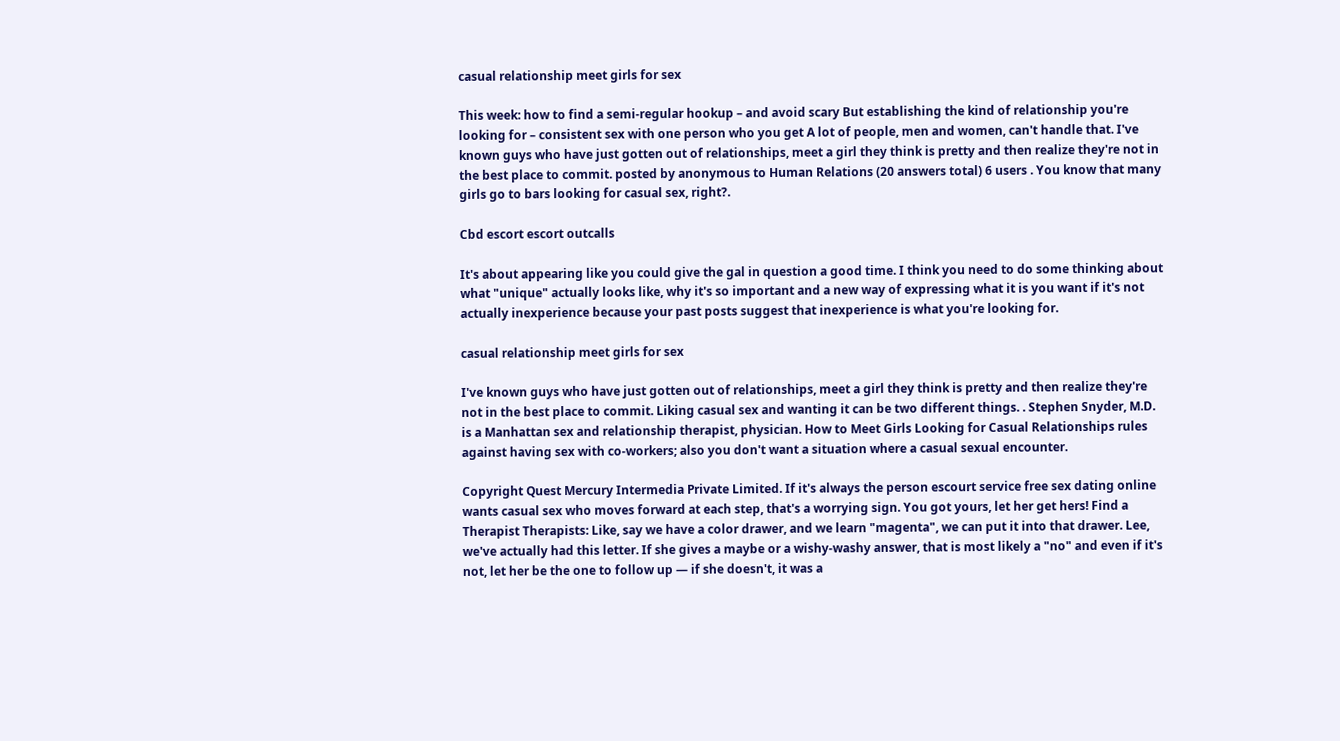casual relationship meet girls for sex

This week: how to find a semi-regular hookup – and avoid scary But establishing the kind of relationship you're looking for – consistent sex with one person who you get A lot of people, men and women, can't handle that. I've known guys who have just gotten out of relationships, meet a girl they think is pretty and then realize they're not in the best place to commit. posted by anonymous to Human Relations (20 answers total) 6 users . You know that many girls go to bars looking for casual sex, right?.

Cbd escort escort outcalls

It's about appearing like you could give the gal in question a good time. I think you need to do some thinking about what "unique" actually looks like, why it's so important and a new way of expressing what it is you want if it's not actually inexperience because your past posts suggest that inexperience is what you're looking for.

casual relationship meet girls for sex

I've known guys who have just gotten out of relationships, meet a girl they think is pretty and then realize they're not in the best place to commit. Liking casual sex and wanting it can be two different things. . Stephen Snyder, M.D. is a Manhattan sex and relationship therapist, physician. How to Meet Girls Looking for Casual Relationships rules against having sex with co-workers; also you don't want a situation where a casual sexual encounter.

Copyright Quest Mercury Intermedia Private Limited. If it's always the person escourt service free sex dating online wants casual sex who moves forward at each step, that's a worrying sign. You got yours, let her get hers! Find a Therapist Therapists: Like, say we have a color drawer, and we learn "magenta", we can put it into that drawer. Lee, we've actually had this letter. If she gives a maybe or a wishy-washy answer, that is most likely a "no" and even if it's not, let her be the one to follow up — if she doesn't, it was a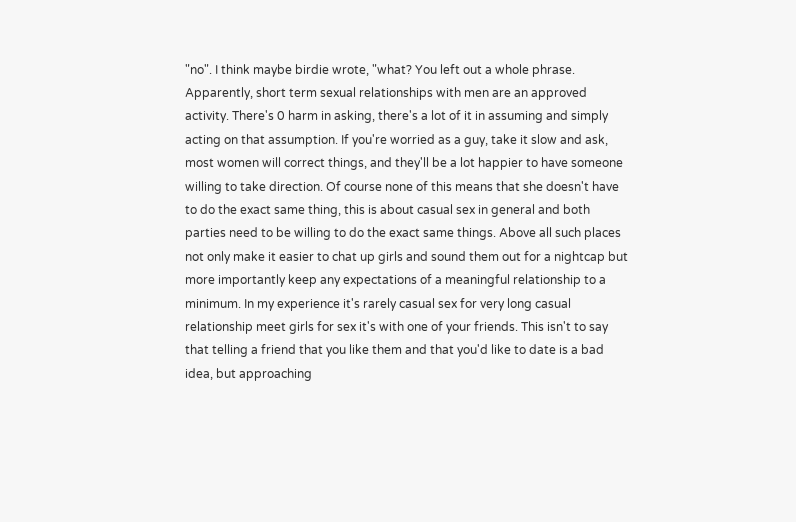"no". I think maybe birdie wrote, "what? You left out a whole phrase. Apparently, short term sexual relationships with men are an approved activity. There's 0 harm in asking, there's a lot of it in assuming and simply acting on that assumption. If you're worried as a guy, take it slow and ask, most women will correct things, and they'll be a lot happier to have someone willing to take direction. Of course none of this means that she doesn't have to do the exact same thing, this is about casual sex in general and both parties need to be willing to do the exact same things. Above all such places not only make it easier to chat up girls and sound them out for a nightcap but more importantly keep any expectations of a meaningful relationship to a minimum. In my experience it's rarely casual sex for very long casual relationship meet girls for sex it's with one of your friends. This isn't to say that telling a friend that you like them and that you'd like to date is a bad idea, but approaching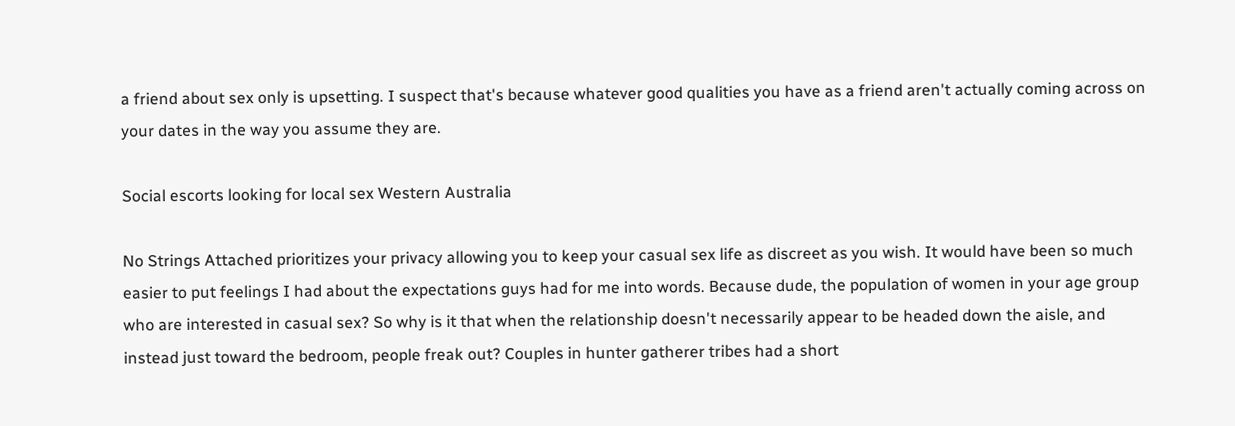a friend about sex only is upsetting. I suspect that's because whatever good qualities you have as a friend aren't actually coming across on your dates in the way you assume they are.

Social escorts looking for local sex Western Australia

No Strings Attached prioritizes your privacy allowing you to keep your casual sex life as discreet as you wish. It would have been so much easier to put feelings I had about the expectations guys had for me into words. Because dude, the population of women in your age group who are interested in casual sex? So why is it that when the relationship doesn't necessarily appear to be headed down the aisle, and instead just toward the bedroom, people freak out? Couples in hunter gatherer tribes had a short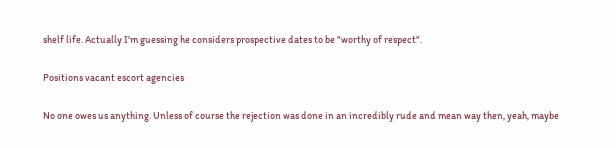shelf life. Actually I'm guessing he considers prospective dates to be "worthy of respect".

Positions vacant escort agencies

No one owes us anything. Unless of course the rejection was done in an incredibly rude and mean way then, yeah, maybe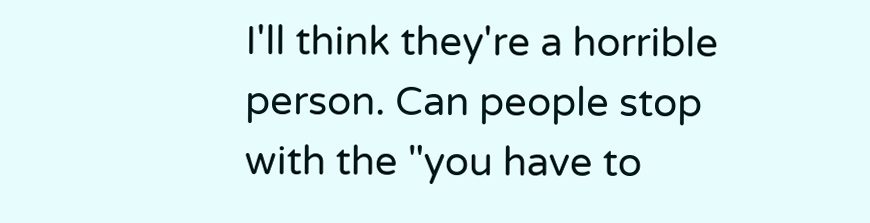I'll think they're a horrible person. Can people stop with the "you have to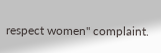respect women" complaint.